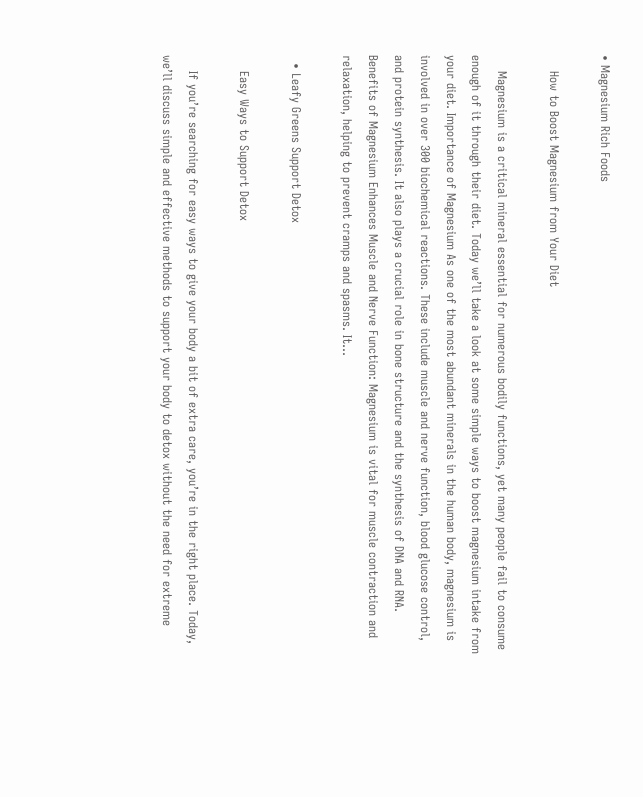• Magnesium Rich Foods

    How to Boost Magnesium from Your Diet

    Magnesium is a critical mineral essential for numerous bodily functions, yet many people fail to consume enough of it through their diet. Today we’ll take a look at some simple ways to boost magnesium intake from your diet. Importance of Magnesium As one of the most abundant minerals in the human body, magnesium is involved in over 300 biochemical reactions. These include muscle and nerve function, blood glucose control, and protein synthesis. It also plays a crucial role in bone structure and the synthesis of DNA and RNA. Benefits of Magnesium Enhances Muscle and Nerve Function: Magnesium is vital for muscle contraction and relaxation, helping to prevent cramps and spasms. It…

  • Leafy Greens Support Detox

    Easy Ways to Support Detox

    If you’re searching for easy ways to give your body a bit of extra care, you’re in the right place. Today, we’ll discuss simple and effective methods to support your body to detox without the need for extreme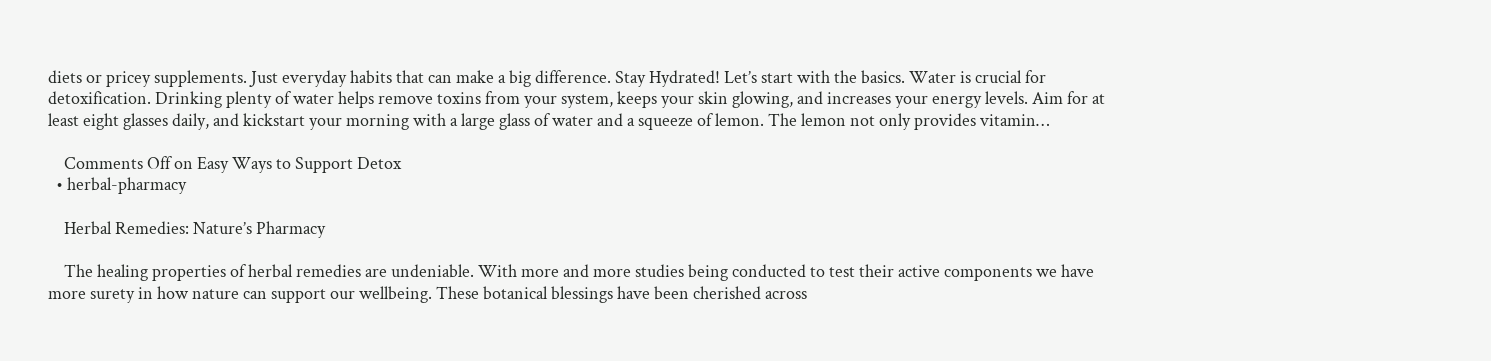diets or pricey supplements. Just everyday habits that can make a big difference. Stay Hydrated! Let’s start with the basics. Water is crucial for detoxification. Drinking plenty of water helps remove toxins from your system, keeps your skin glowing, and increases your energy levels. Aim for at least eight glasses daily, and kickstart your morning with a large glass of water and a squeeze of lemon. The lemon not only provides vitamin…

    Comments Off on Easy Ways to Support Detox
  • herbal-pharmacy

    Herbal Remedies: Nature’s Pharmacy

    The healing properties of herbal remedies are undeniable. With more and more studies being conducted to test their active components we have more surety in how nature can support our wellbeing. These botanical blessings have been cherished across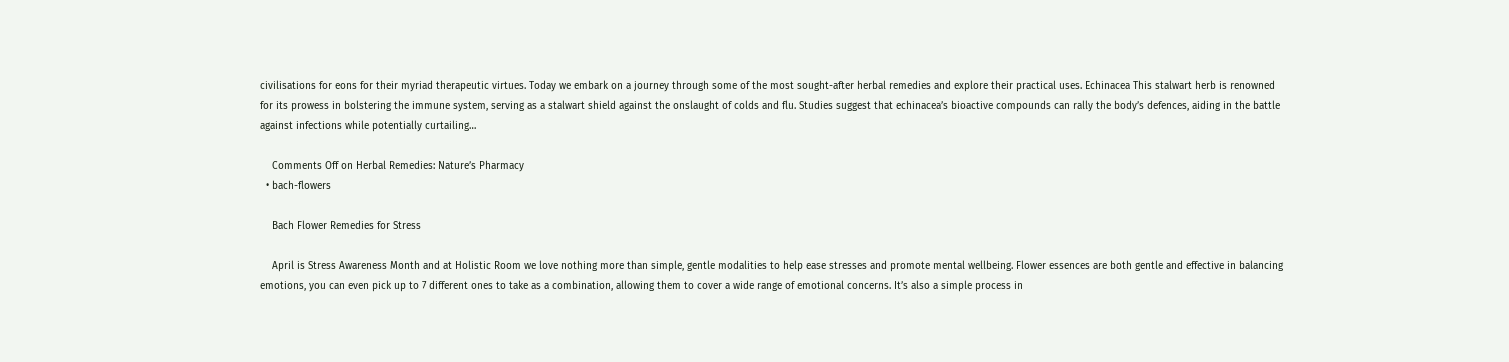civilisations for eons for their myriad therapeutic virtues. Today we embark on a journey through some of the most sought-after herbal remedies and explore their practical uses. Echinacea This stalwart herb is renowned for its prowess in bolstering the immune system, serving as a stalwart shield against the onslaught of colds and flu. Studies suggest that echinacea’s bioactive compounds can rally the body’s defences, aiding in the battle against infections while potentially curtailing…

    Comments Off on Herbal Remedies: Nature’s Pharmacy
  • bach-flowers

    Bach Flower Remedies for Stress

    April is Stress Awareness Month and at Holistic Room we love nothing more than simple, gentle modalities to help ease stresses and promote mental wellbeing. Flower essences are both gentle and effective in balancing emotions, you can even pick up to 7 different ones to take as a combination, allowing them to cover a wide range of emotional concerns. It’s also a simple process in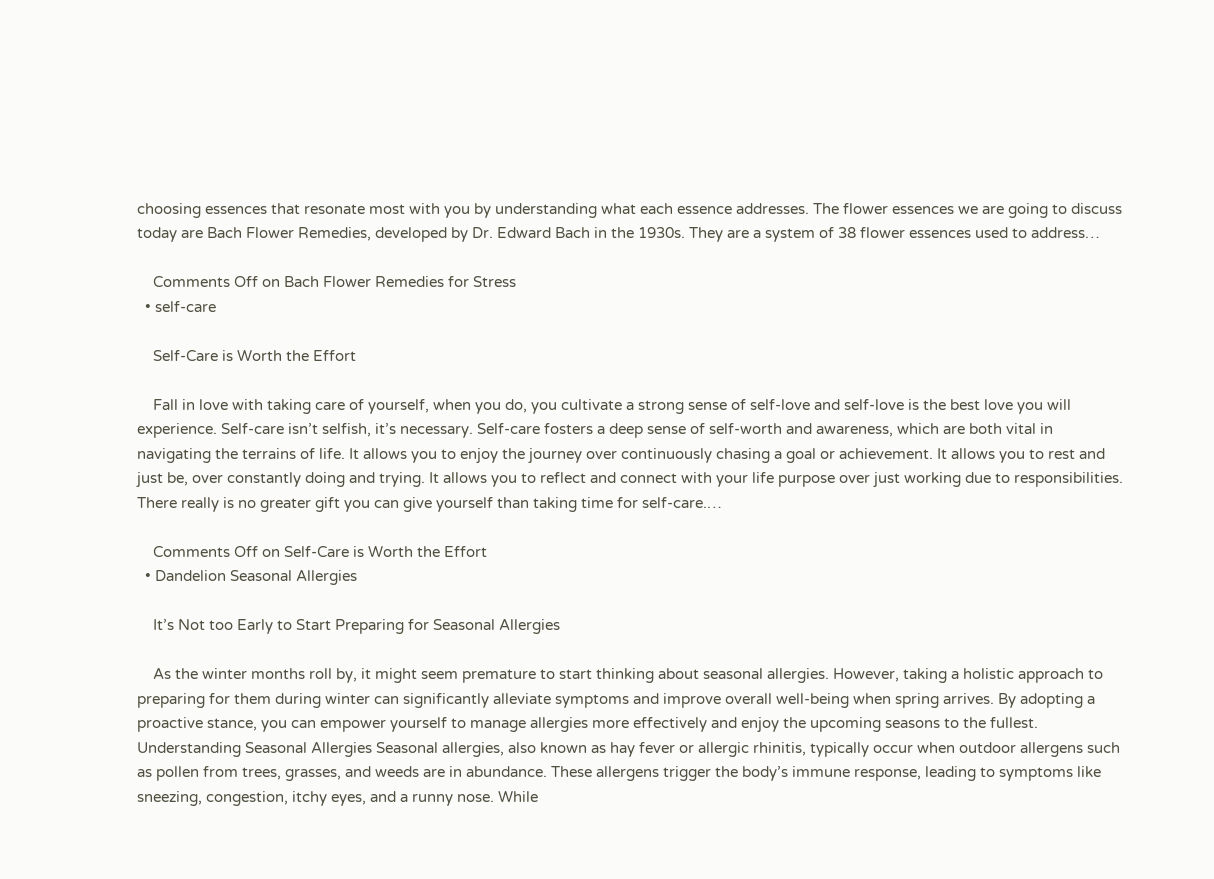choosing essences that resonate most with you by understanding what each essence addresses. The flower essences we are going to discuss today are Bach Flower Remedies, developed by Dr. Edward Bach in the 1930s. They are a system of 38 flower essences used to address…

    Comments Off on Bach Flower Remedies for Stress
  • self-care

    Self-Care is Worth the Effort

    Fall in love with taking care of yourself, when you do, you cultivate a strong sense of self-love and self-love is the best love you will experience. Self-care isn’t selfish, it’s necessary. Self-care fosters a deep sense of self-worth and awareness, which are both vital in navigating the terrains of life. It allows you to enjoy the journey over continuously chasing a goal or achievement. It allows you to rest and just be, over constantly doing and trying. It allows you to reflect and connect with your life purpose over just working due to responsibilities. There really is no greater gift you can give yourself than taking time for self-care.…

    Comments Off on Self-Care is Worth the Effort
  • Dandelion Seasonal Allergies

    It’s Not too Early to Start Preparing for Seasonal Allergies

    As the winter months roll by, it might seem premature to start thinking about seasonal allergies. However, taking a holistic approach to preparing for them during winter can significantly alleviate symptoms and improve overall well-being when spring arrives. By adopting a proactive stance, you can empower yourself to manage allergies more effectively and enjoy the upcoming seasons to the fullest. Understanding Seasonal Allergies Seasonal allergies, also known as hay fever or allergic rhinitis, typically occur when outdoor allergens such as pollen from trees, grasses, and weeds are in abundance. These allergens trigger the body’s immune response, leading to symptoms like sneezing, congestion, itchy eyes, and a runny nose. While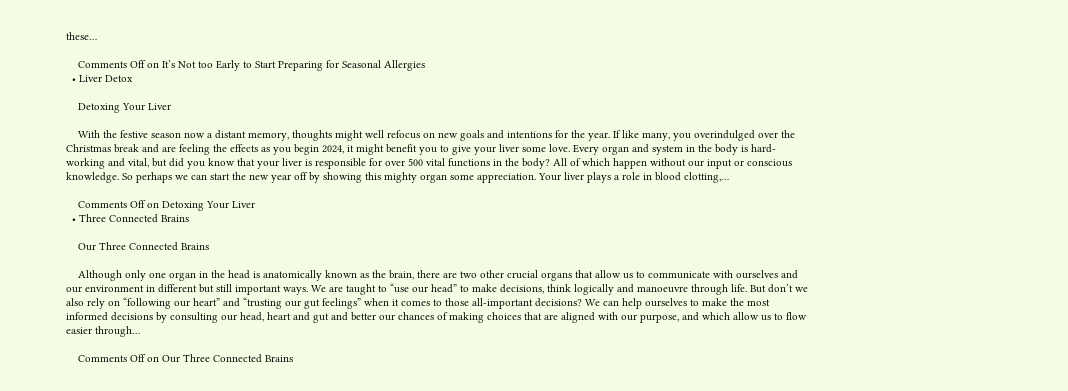these…

    Comments Off on It’s Not too Early to Start Preparing for Seasonal Allergies
  • Liver Detox

    Detoxing Your Liver

    With the festive season now a distant memory, thoughts might well refocus on new goals and intentions for the year. If like many, you overindulged over the Christmas break and are feeling the effects as you begin 2024, it might benefit you to give your liver some love. Every organ and system in the body is hard-working and vital, but did you know that your liver is responsible for over 500 vital functions in the body? All of which happen without our input or conscious knowledge. So perhaps we can start the new year off by showing this mighty organ some appreciation. Your liver plays a role in blood clotting,…

    Comments Off on Detoxing Your Liver
  • Three Connected Brains

    Our Three Connected Brains

    Although only one organ in the head is anatomically known as the brain, there are two other crucial organs that allow us to communicate with ourselves and our environment in different but still important ways. We are taught to “use our head” to make decisions, think logically and manoeuvre through life. But don’t we also rely on “following our heart” and “trusting our gut feelings” when it comes to those all-important decisions? We can help ourselves to make the most informed decisions by consulting our head, heart and gut and better our chances of making choices that are aligned with our purpose, and which allow us to flow easier through…

    Comments Off on Our Three Connected Brains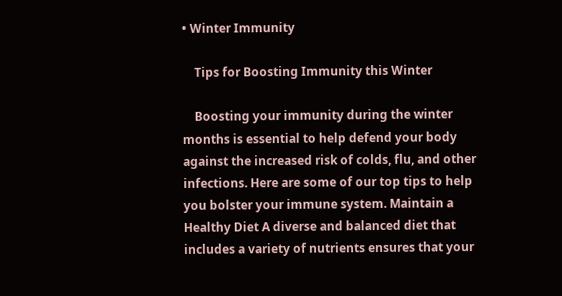• Winter Immunity

    Tips for Boosting Immunity this Winter

    Boosting your immunity during the winter months is essential to help defend your body against the increased risk of colds, flu, and other infections. Here are some of our top tips to help you bolster your immune system. Maintain a Healthy Diet A diverse and balanced diet that includes a variety of nutrients ensures that your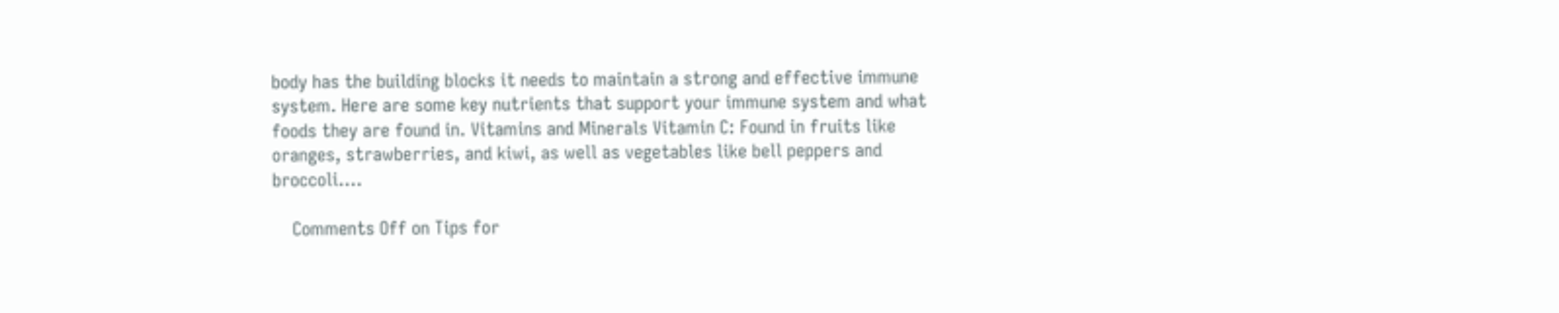body has the building blocks it needs to maintain a strong and effective immune system. Here are some key nutrients that support your immune system and what foods they are found in. Vitamins and Minerals Vitamin C: Found in fruits like oranges, strawberries, and kiwi, as well as vegetables like bell peppers and broccoli.…

    Comments Off on Tips for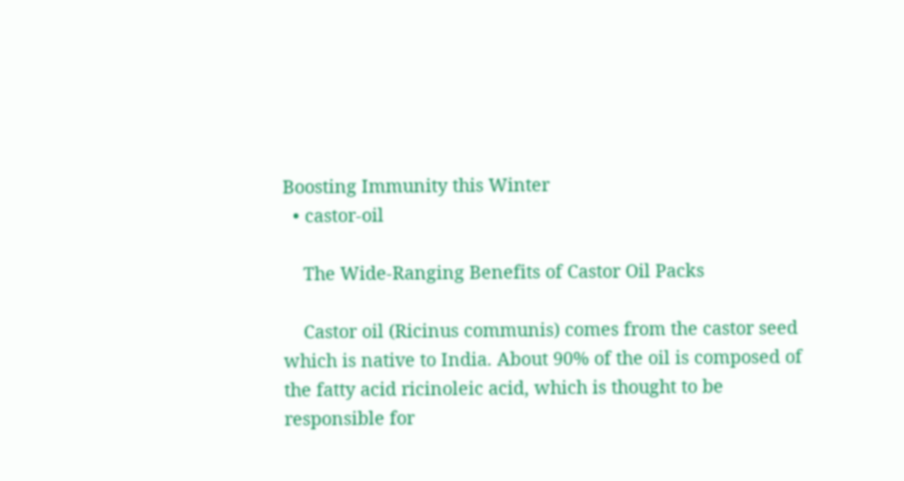Boosting Immunity this Winter
  • castor-oil

    The Wide-Ranging Benefits of Castor Oil Packs

    Castor oil (Ricinus communis) comes from the castor seed which is native to India. About 90% of the oil is composed of the fatty acid ricinoleic acid, which is thought to be responsible for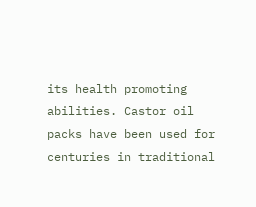its health promoting abilities. Castor oil packs have been used for centuries in traditional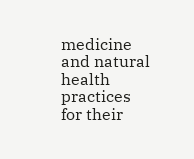medicine and natural health practices for their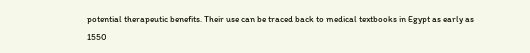potential therapeutic benefits. Their use can be traced back to medical textbooks in Egypt as early as 1550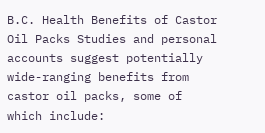B.C. Health Benefits of Castor Oil Packs Studies and personal accounts suggest potentially wide-ranging benefits from castor oil packs, some of which include: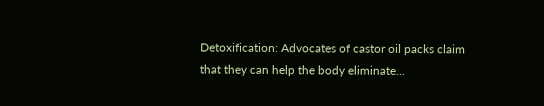Detoxification: Advocates of castor oil packs claim that they can help the body eliminate…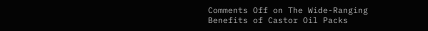Comments Off on The Wide-Ranging Benefits of Castor Oil Packs